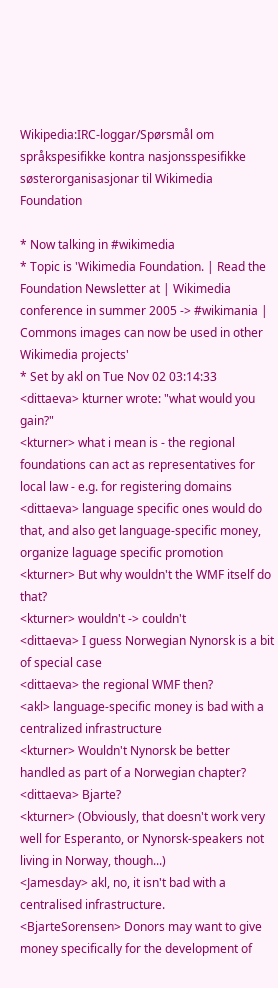Wikipedia:IRC-loggar/Spørsmål om språkspesifikke kontra nasjonsspesifikke søsterorganisasjonar til Wikimedia Foundation

* Now talking in #wikimedia
* Topic is 'Wikimedia Foundation. | Read the Foundation Newsletter at | Wikimedia conference in summer 2005 -> #wikimania | Commons images can now be used in other Wikimedia projects'
* Set by akl on Tue Nov 02 03:14:33
<dittaeva> kturner wrote: "what would you gain?"
<kturner> what i mean is - the regional foundations can act as representatives for local law - e.g. for registering domains
<dittaeva> language specific ones would do that, and also get language-specific money, organize laguage specific promotion
<kturner> But why wouldn't the WMF itself do that?
<kturner> wouldn't -> couldn't
<dittaeva> I guess Norwegian Nynorsk is a bit of special case
<dittaeva> the regional WMF then?
<akl> language-specific money is bad with a centralized infrastructure
<kturner> Wouldn't Nynorsk be better handled as part of a Norwegian chapter?
<dittaeva> Bjarte?
<kturner> (Obviously, that doesn't work very well for Esperanto, or Nynorsk-speakers not living in Norway, though...)
<Jamesday> akl, no, it isn't bad with a centralised infrastructure.
<BjarteSorensen> Donors may want to give money specifically for the development of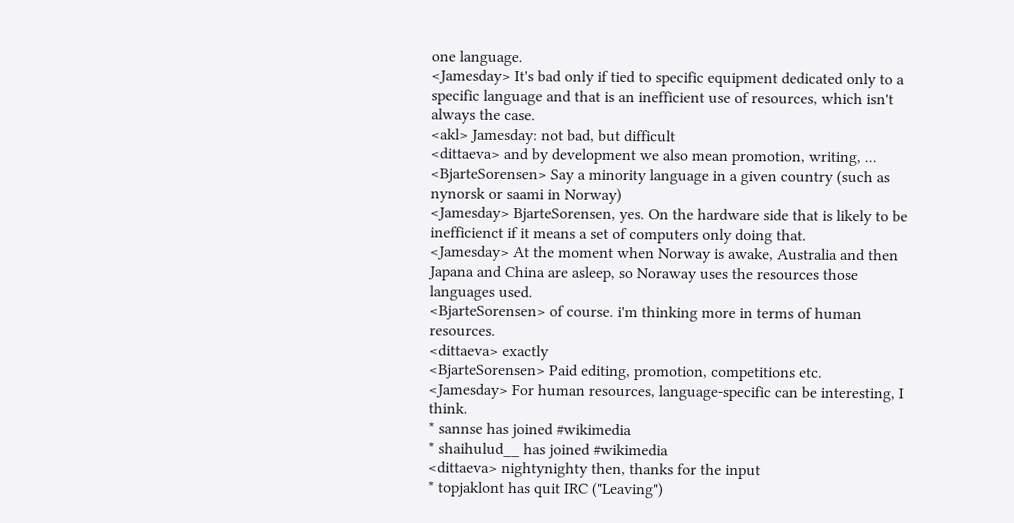one language.
<Jamesday> It's bad only if tied to specific equipment dedicated only to a specific language and that is an inefficient use of resources, which isn't always the case.
<akl> Jamesday: not bad, but difficult
<dittaeva> and by development we also mean promotion, writing, ...
<BjarteSorensen> Say a minority language in a given country (such as nynorsk or saami in Norway)
<Jamesday> BjarteSorensen, yes. On the hardware side that is likely to be inefficienct if it means a set of computers only doing that.
<Jamesday> At the moment when Norway is awake, Australia and then Japana and China are asleep, so Noraway uses the resources those languages used.
<BjarteSorensen> of course. i'm thinking more in terms of human resources.
<dittaeva> exactly
<BjarteSorensen> Paid editing, promotion, competitions etc.
<Jamesday> For human resources, language-specific can be interesting, I think.
* sannse has joined #wikimedia
* shaihulud__ has joined #wikimedia
<dittaeva> nightynighty then, thanks for the input
* topjaklont has quit IRC ("Leaving")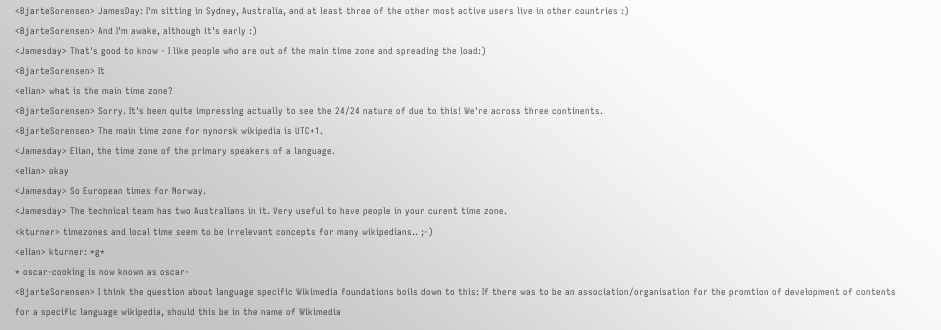<BjarteSorensen> JamesDay: I'm sitting in Sydney, Australia, and at least three of the other most active users live in other countries :)
<BjarteSorensen> And I'm awake, although it's early :)
<Jamesday> That's good to know - I like people who are out of the main time zone and spreading the load:)
<BjarteSorensen> It
<elian> what is the main time zone?
<BjarteSorensen> Sorry. It's been quite impressing actually to see the 24/24 nature of due to this! We're across three continents.
<BjarteSorensen> The main time zone for nynorsk wikipedia is UTC+1.
<Jamesday> Elian, the time zone of the primary speakers of a language.
<elian> okay
<Jamesday> So European times for Norway.
<Jamesday> The technical team has two Australians in it. Very useful to have people in your curent time zone.
<kturner> timezones and local time seem to be irrelevant concepts for many wikipedians.. ;-)
<elian> kturner: *g*
* oscar-cooking is now known as oscar-
<BjarteSorensen> I think the question about language specific Wikimedia foundations boils down to this: If there was to be an association/organisation for the promtion of development of contents for a specific language wikipedia, should this be in the name of Wikimedia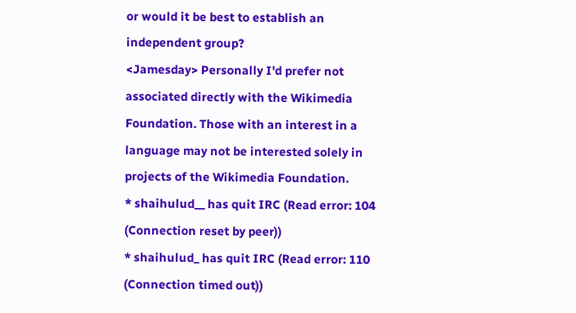or would it be best to establish an independent group?
<Jamesday> Personally I'd prefer not associated directly with the Wikimedia Foundation. Those with an interest in a language may not be interested solely in projects of the Wikimedia Foundation.
* shaihulud__ has quit IRC (Read error: 104 (Connection reset by peer))
* shaihulud_ has quit IRC (Read error: 110 (Connection timed out))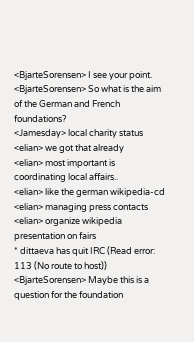<BjarteSorensen> I see your point.
<BjarteSorensen> So what is the aim of the German and French foundations?
<Jamesday> local charity status
<elian> we got that already
<elian> most important is coordinating local affairs..
<elian> like the german wikipedia-cd
<elian> managing press contacts
<elian> organize wikipedia presentation on fairs
* dittaeva has quit IRC (Read error: 113 (No route to host))
<BjarteSorensen> Maybe this is a question for the foundation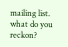mailing list. what do you reckon?